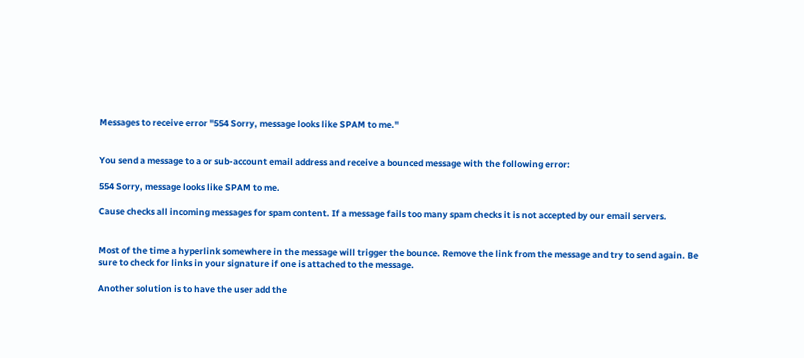Messages to receive error "554 Sorry, message looks like SPAM to me."


You send a message to a or sub-account email address and receive a bounced message with the following error:

554 Sorry, message looks like SPAM to me.

Cause checks all incoming messages for spam content. If a message fails too many spam checks it is not accepted by our email servers.


Most of the time a hyperlink somewhere in the message will trigger the bounce. Remove the link from the message and try to send again. Be sure to check for links in your signature if one is attached to the message.

Another solution is to have the user add the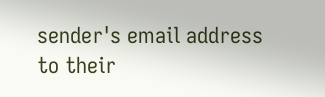sender's email address to their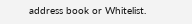address book or Whitelist.